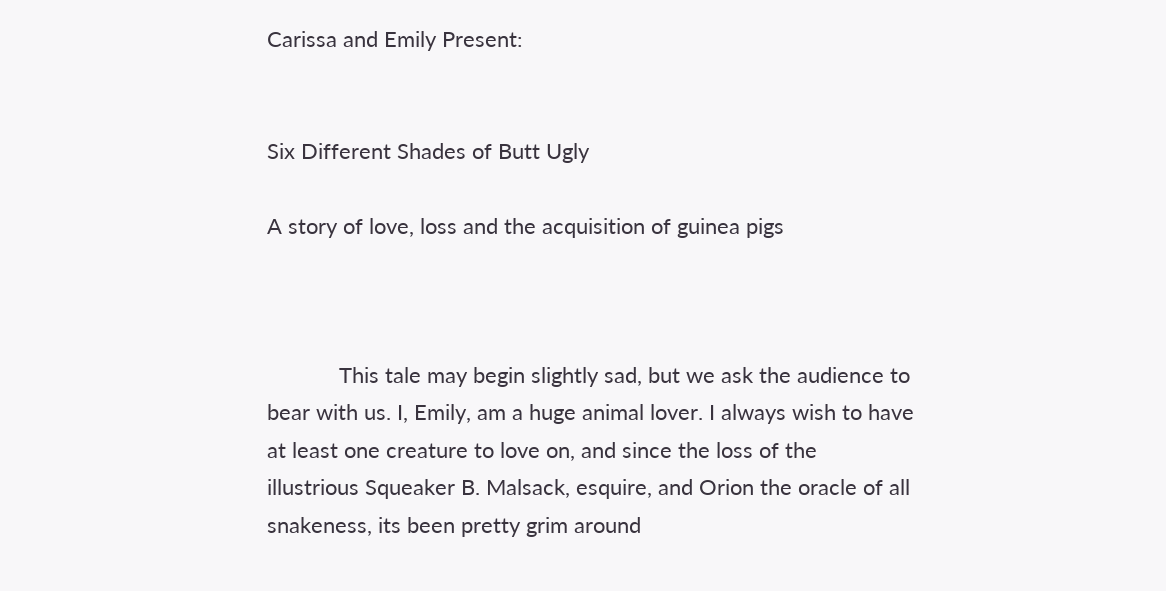Carissa and Emily Present:


Six Different Shades of Butt Ugly

A story of love, loss and the acquisition of guinea pigs



            This tale may begin slightly sad, but we ask the audience to bear with us. I, Emily, am a huge animal lover. I always wish to have at least one creature to love on, and since the loss of the illustrious Squeaker B. Malsack, esquire, and Orion the oracle of all snakeness, its been pretty grim around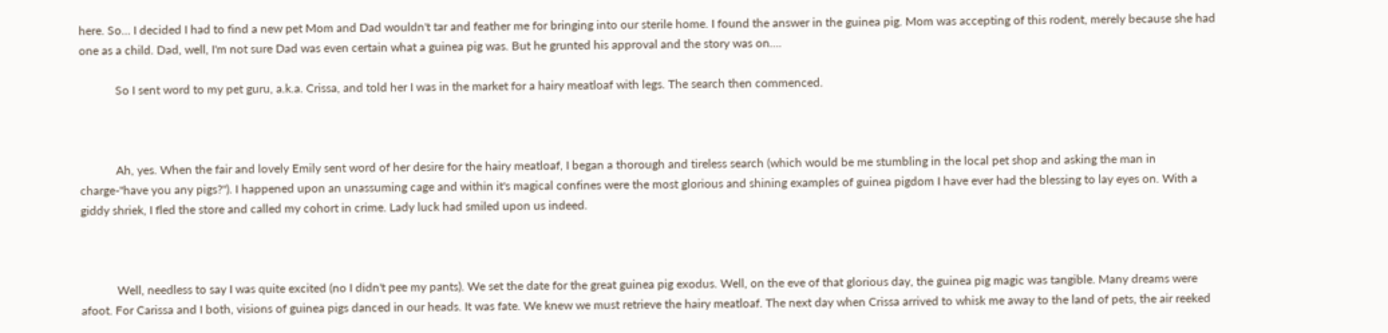here. So… I decided I had to find a new pet Mom and Dad wouldn't tar and feather me for bringing into our sterile home. I found the answer in the guinea pig. Mom was accepting of this rodent, merely because she had one as a child. Dad, well, I'm not sure Dad was even certain what a guinea pig was. But he grunted his approval and the story was on….

            So I sent word to my pet guru, a.k.a. Crissa, and told her I was in the market for a hairy meatloaf with legs. The search then commenced.



            Ah, yes. When the fair and lovely Emily sent word of her desire for the hairy meatloaf, I began a thorough and tireless search (which would be me stumbling in the local pet shop and asking the man in charge-"have you any pigs?"). I happened upon an unassuming cage and within it's magical confines were the most glorious and shining examples of guinea pigdom I have ever had the blessing to lay eyes on. With a giddy shriek, I fled the store and called my cohort in crime. Lady luck had smiled upon us indeed.



            Well, needless to say I was quite excited (no I didn't pee my pants). We set the date for the great guinea pig exodus. Well, on the eve of that glorious day, the guinea pig magic was tangible. Many dreams were afoot. For Carissa and I both, visions of guinea pigs danced in our heads. It was fate. We knew we must retrieve the hairy meatloaf. The next day when Crissa arrived to whisk me away to the land of pets, the air reeked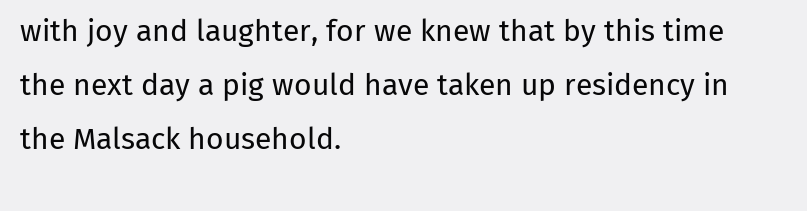with joy and laughter, for we knew that by this time the next day a pig would have taken up residency in the Malsack household.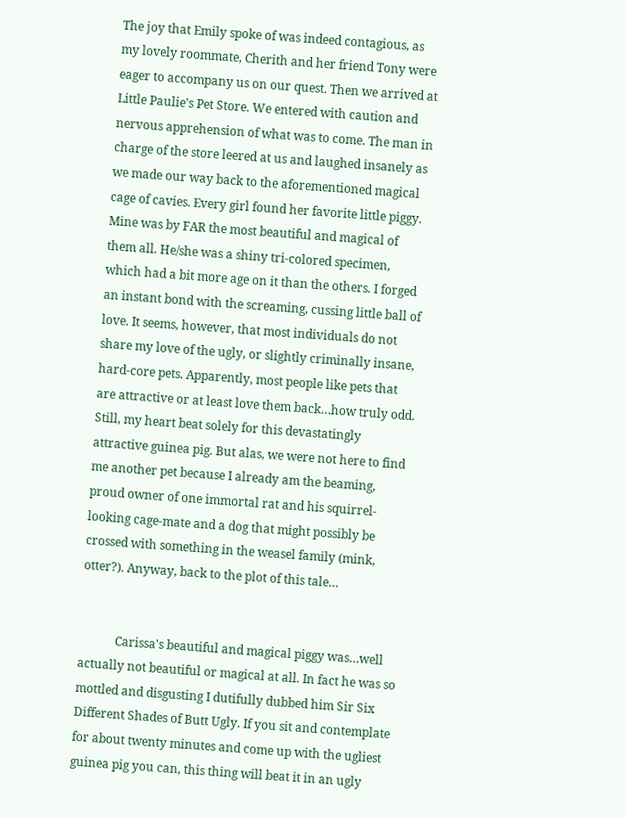The joy that Emily spoke of was indeed contagious, as my lovely roommate, Cherith and her friend Tony were eager to accompany us on our quest. Then we arrived at Little Paulie's Pet Store. We entered with caution and nervous apprehension of what was to come. The man in charge of the store leered at us and laughed insanely as we made our way back to the aforementioned magical cage of cavies. Every girl found her favorite little piggy. Mine was by FAR the most beautiful and magical of them all. He/she was a shiny tri-colored specimen, which had a bit more age on it than the others. I forged an instant bond with the screaming, cussing little ball of love. It seems, however, that most individuals do not share my love of the ugly, or slightly criminally insane, hard-core pets. Apparently, most people like pets that are attractive or at least love them back…how truly odd. Still, my heart beat solely for this devastatingly attractive guinea pig. But alas, we were not here to find me another pet because I already am the beaming, proud owner of one immortal rat and his squirrel-looking cage-mate and a dog that might possibly be crossed with something in the weasel family (mink, otter?). Anyway, back to the plot of this tale…


            Carissa's beautiful and magical piggy was…well actually not beautiful or magical at all. In fact he was so mottled and disgusting I dutifully dubbed him Sir Six Different Shades of Butt Ugly. If you sit and contemplate for about twenty minutes and come up with the ugliest guinea pig you can, this thing will beat it in an ugly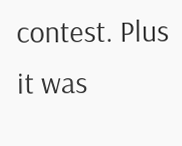contest. Plus it was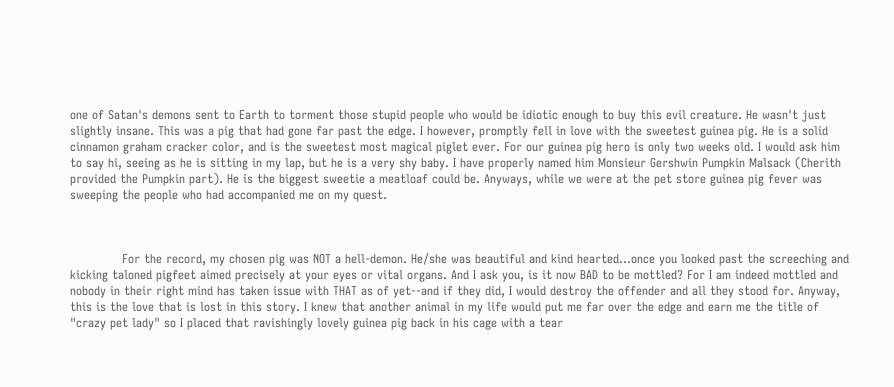one of Satan's demons sent to Earth to torment those stupid people who would be idiotic enough to buy this evil creature. He wasn't just slightly insane. This was a pig that had gone far past the edge. I however, promptly fell in love with the sweetest guinea pig. He is a solid cinnamon graham cracker color, and is the sweetest most magical piglet ever. For our guinea pig hero is only two weeks old. I would ask him to say hi, seeing as he is sitting in my lap, but he is a very shy baby. I have properly named him Monsieur Gershwin Pumpkin Malsack (Cherith provided the Pumpkin part). He is the biggest sweetie a meatloaf could be. Anyways, while we were at the pet store guinea pig fever was sweeping the people who had accompanied me on my quest.



             For the record, my chosen pig was NOT a hell-demon. He/she was beautiful and kind hearted…once you looked past the screeching and kicking taloned pigfeet aimed precisely at your eyes or vital organs. And I ask you, is it now BAD to be mottled? For I am indeed mottled and nobody in their right mind has taken issue with THAT as of yet--and if they did, I would destroy the offender and all they stood for. Anyway, this is the love that is lost in this story. I knew that another animal in my life would put me far over the edge and earn me the title of "crazy pet lady" so I placed that ravishingly lovely guinea pig back in his cage with a tear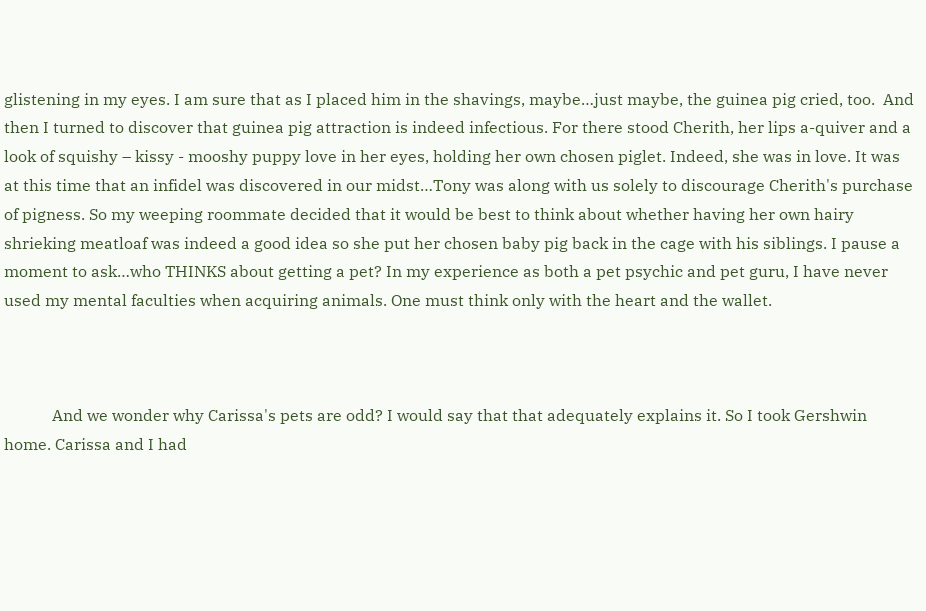glistening in my eyes. I am sure that as I placed him in the shavings, maybe…just maybe, the guinea pig cried, too.  And then I turned to discover that guinea pig attraction is indeed infectious. For there stood Cherith, her lips a-quiver and a look of squishy – kissy - mooshy puppy love in her eyes, holding her own chosen piglet. Indeed, she was in love. It was at this time that an infidel was discovered in our midst…Tony was along with us solely to discourage Cherith's purchase of pigness. So my weeping roommate decided that it would be best to think about whether having her own hairy shrieking meatloaf was indeed a good idea so she put her chosen baby pig back in the cage with his siblings. I pause a moment to ask…who THINKS about getting a pet? In my experience as both a pet psychic and pet guru, I have never used my mental faculties when acquiring animals. One must think only with the heart and the wallet.



            And we wonder why Carissa's pets are odd? I would say that that adequately explains it. So I took Gershwin home. Carissa and I had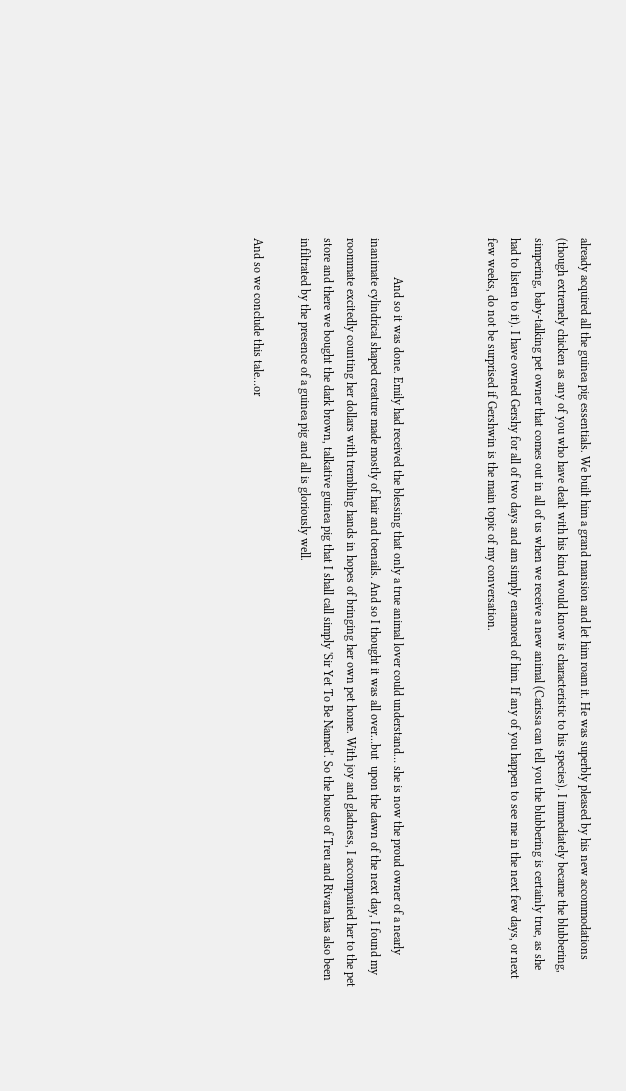already acquired all the guinea pig essentials. We built him a grand mansion and let him roam it. He was superbly pleased by his new accommodations (though extremely chicken as any of you who have dealt with his kind would know is characteristic to his species). I immediately became the blubbering, simpering, baby-talking pet owner that comes out in all of us when we receive a new animal (Carissa can tell you the blubbering is certainly true, as she had to listen to it). I have owned Gershy for all of two days and am simply enamored of him. If any of you happen to see me in the next few days, or next few weeks, do not be surprised if Gershwin is the main topic of my conversation.



             And so it was done. Emily had received the blessing that only a true animal lover could understand… she is now the proud owner of a nearly inanimate cylindrical shaped creature made mostly of hair and toenails. And so I thought it was all over…but  upon the dawn of the next day, I found my roommate excitedly counting her dollars with trembling hands in hopes of bringing her own pet home. With joy and gladness, I accompanied her to the pet store and there we bought the dark brown, talkative guinea pig that I shall call simply 'Sir Yet To Be Named'. So the house of Treu and Rivara has also been infiltrated by the presence of a guinea pig and all is gloriously well.

And so we conclude this tale…or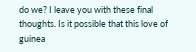do we? I leave you with these final thoughts. Is it possible that this love of guinea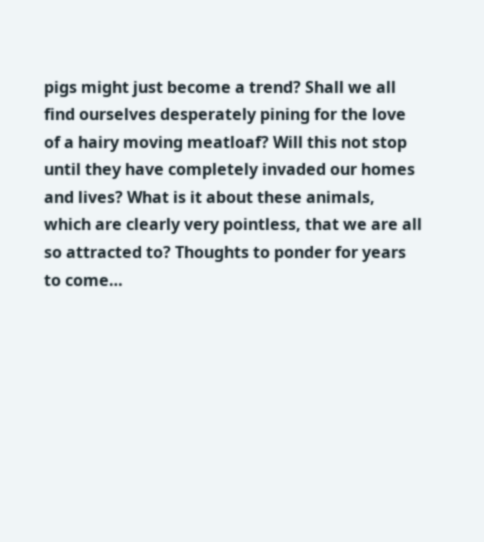pigs might just become a trend? Shall we all find ourselves desperately pining for the love of a hairy moving meatloaf? Will this not stop until they have completely invaded our homes and lives? What is it about these animals, which are clearly very pointless, that we are all so attracted to? Thoughts to ponder for years to come…